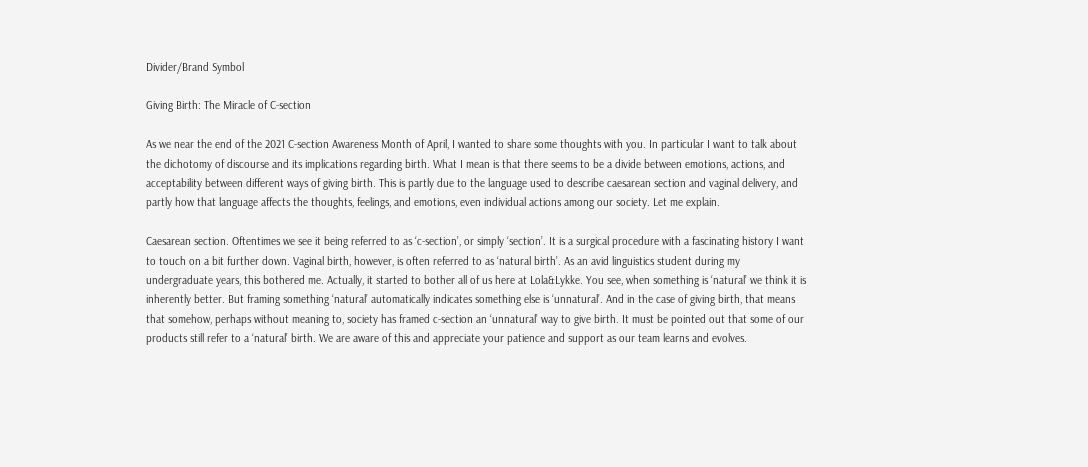Divider/Brand Symbol

Giving Birth: The Miracle of C-section

As we near the end of the 2021 C-section Awareness Month of April, I wanted to share some thoughts with you. In particular I want to talk about the dichotomy of discourse and its implications regarding birth. What I mean is that there seems to be a divide between emotions, actions, and acceptability between different ways of giving birth. This is partly due to the language used to describe caesarean section and vaginal delivery, and partly how that language affects the thoughts, feelings, and emotions, even individual actions among our society. Let me explain.

Caesarean section. Oftentimes we see it being referred to as ‘c-section’, or simply ‘section’. It is a surgical procedure with a fascinating history I want to touch on a bit further down. Vaginal birth, however, is often referred to as ‘natural birth’. As an avid linguistics student during my undergraduate years, this bothered me. Actually, it started to bother all of us here at Lola&Lykke. You see, when something is ‘natural’ we think it is inherently better. But framing something ‘natural’ automatically indicates something else is ‘unnatural’. And in the case of giving birth, that means that somehow, perhaps without meaning to, society has framed c-section an ‘unnatural’ way to give birth. It must be pointed out that some of our products still refer to a ‘natural’ birth. We are aware of this and appreciate your patience and support as our team learns and evolves.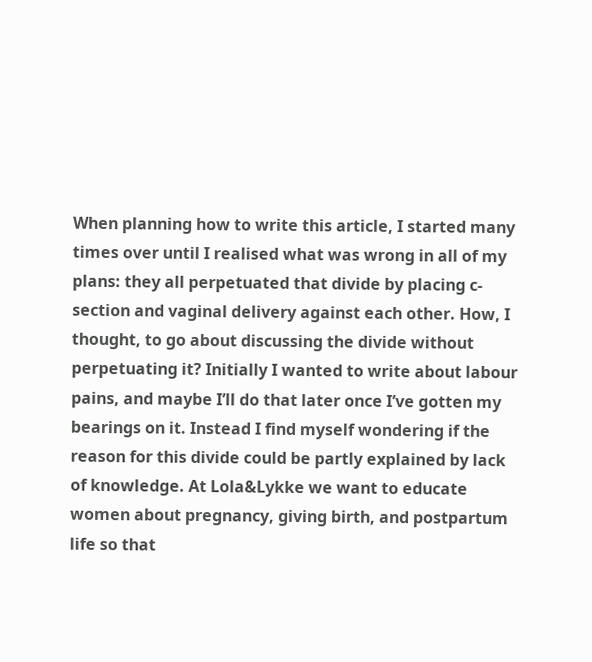When planning how to write this article, I started many times over until I realised what was wrong in all of my plans: they all perpetuated that divide by placing c-section and vaginal delivery against each other. How, I thought, to go about discussing the divide without perpetuating it? Initially I wanted to write about labour pains, and maybe I’ll do that later once I’ve gotten my bearings on it. Instead I find myself wondering if the reason for this divide could be partly explained by lack of knowledge. At Lola&Lykke we want to educate women about pregnancy, giving birth, and postpartum life so that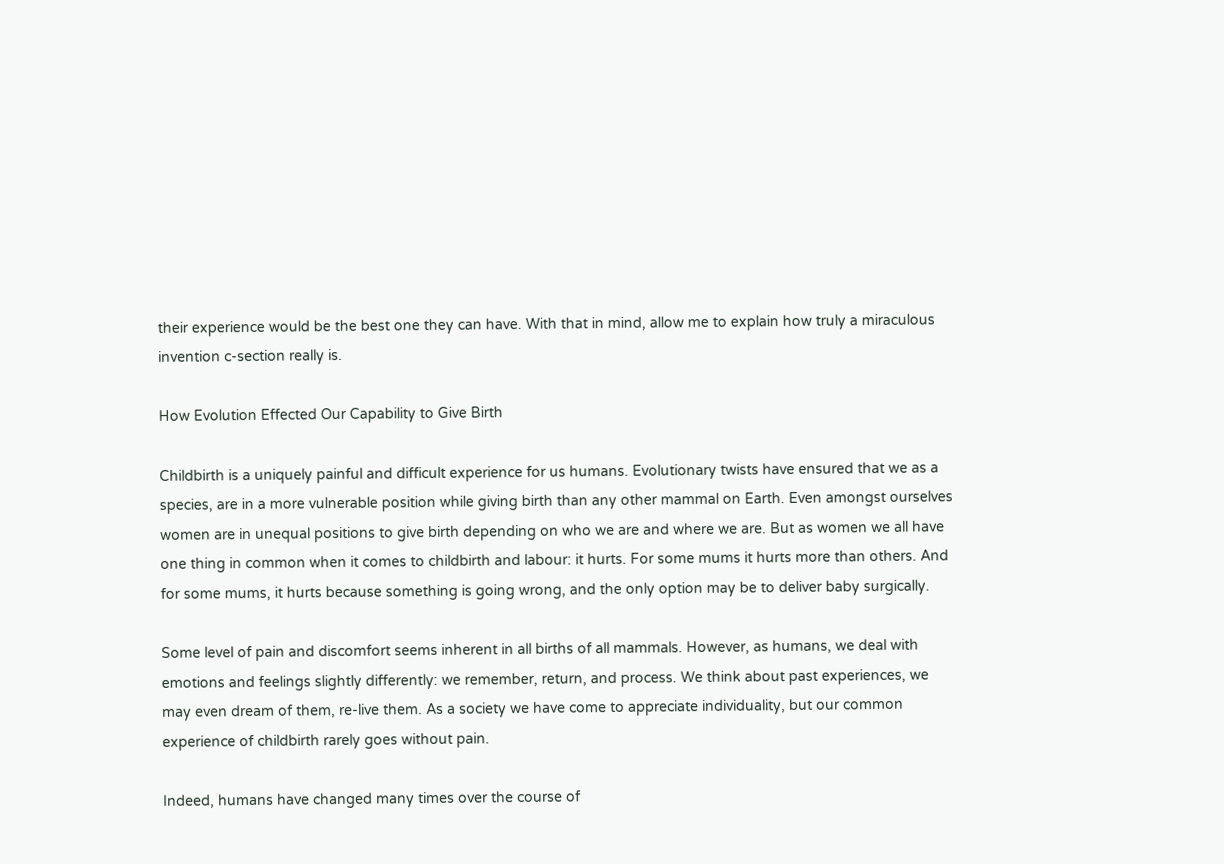their experience would be the best one they can have. With that in mind, allow me to explain how truly a miraculous invention c-section really is.

How Evolution Effected Our Capability to Give Birth

Childbirth is a uniquely painful and difficult experience for us humans. Evolutionary twists have ensured that we as a species, are in a more vulnerable position while giving birth than any other mammal on Earth. Even amongst ourselves women are in unequal positions to give birth depending on who we are and where we are. But as women we all have one thing in common when it comes to childbirth and labour: it hurts. For some mums it hurts more than others. And for some mums, it hurts because something is going wrong, and the only option may be to deliver baby surgically.

Some level of pain and discomfort seems inherent in all births of all mammals. However, as humans, we deal with emotions and feelings slightly differently: we remember, return, and process. We think about past experiences, we may even dream of them, re-live them. As a society we have come to appreciate individuality, but our common experience of childbirth rarely goes without pain.

Indeed, humans have changed many times over the course of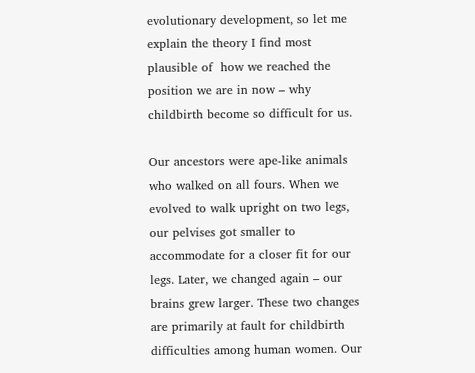evolutionary development, so let me explain the theory I find most plausible of  how we reached the position we are in now – why childbirth become so difficult for us.

Our ancestors were ape-like animals who walked on all fours. When we evolved to walk upright on two legs, our pelvises got smaller to accommodate for a closer fit for our legs. Later, we changed again – our brains grew larger. These two changes are primarily at fault for childbirth difficulties among human women. Our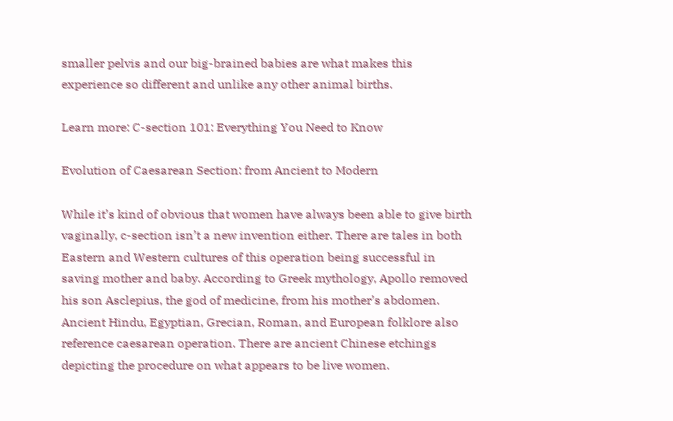smaller pelvis and our big-brained babies are what makes this experience so different and unlike any other animal births.

Learn more: C-section 101: Everything You Need to Know

Evolution of Caesarean Section: from Ancient to Modern

While it’s kind of obvious that women have always been able to give birth vaginally, c-section isn’t a new invention either. There are tales in both Eastern and Western cultures of this operation being successful in saving mother and baby. According to Greek mythology, Apollo removed his son Asclepius, the god of medicine, from his mother’s abdomen. Ancient Hindu, Egyptian, Grecian, Roman, and European folklore also reference caesarean operation. There are ancient Chinese etchings depicting the procedure on what appears to be live women.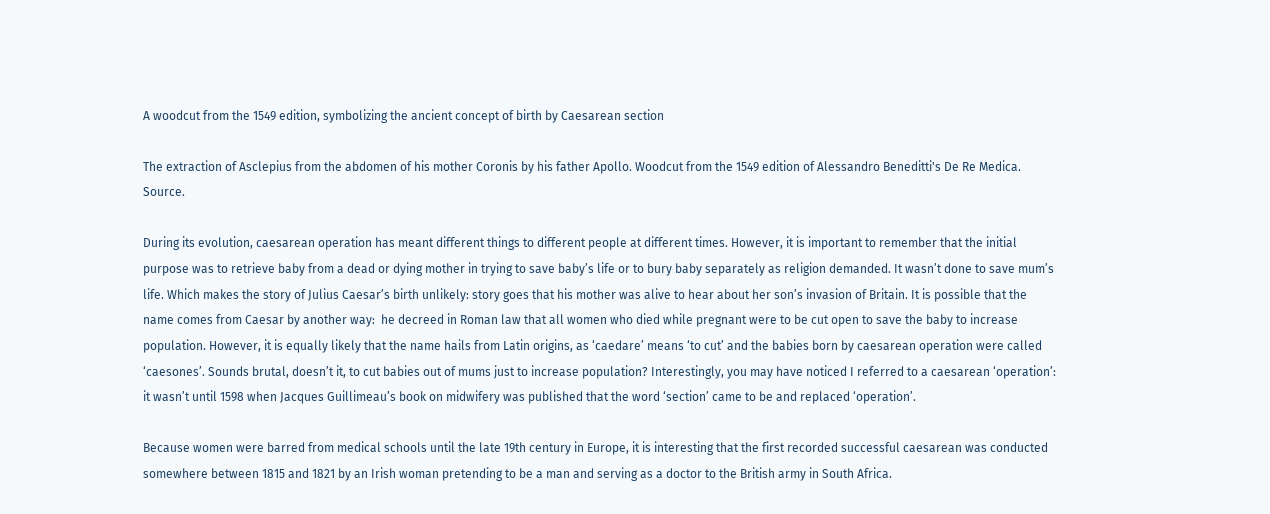A woodcut from the 1549 edition, symbolizing the ancient concept of birth by Caesarean section

The extraction of Asclepius from the abdomen of his mother Coronis by his father Apollo. Woodcut from the 1549 edition of Alessandro Beneditti's De Re Medica. Source.

During its evolution, caesarean operation has meant different things to different people at different times. However, it is important to remember that the initial purpose was to retrieve baby from a dead or dying mother in trying to save baby’s life or to bury baby separately as religion demanded. It wasn’t done to save mum’s life. Which makes the story of Julius Caesar’s birth unlikely: story goes that his mother was alive to hear about her son’s invasion of Britain. It is possible that the name comes from Caesar by another way:  he decreed in Roman law that all women who died while pregnant were to be cut open to save the baby to increase population. However, it is equally likely that the name hails from Latin origins, as ‘caedare’ means ‘to cut’ and the babies born by caesarean operation were called ‘caesones’. Sounds brutal, doesn’t it, to cut babies out of mums just to increase population? Interestingly, you may have noticed I referred to a caesarean ‘operation’: it wasn’t until 1598 when Jacques Guillimeau’s book on midwifery was published that the word ‘section’ came to be and replaced ‘operation’.

Because women were barred from medical schools until the late 19th century in Europe, it is interesting that the first recorded successful caesarean was conducted somewhere between 1815 and 1821 by an Irish woman pretending to be a man and serving as a doctor to the British army in South Africa.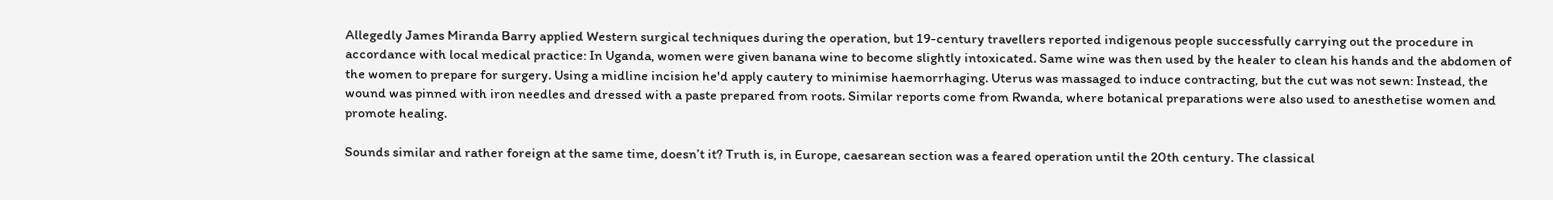Allegedly James Miranda Barry applied Western surgical techniques during the operation, but 19-century travellers reported indigenous people successfully carrying out the procedure in accordance with local medical practice: In Uganda, women were given banana wine to become slightly intoxicated. Same wine was then used by the healer to clean his hands and the abdomen of the women to prepare for surgery. Using a midline incision he'd apply cautery to minimise haemorrhaging. Uterus was massaged to induce contracting, but the cut was not sewn: Instead, the wound was pinned with iron needles and dressed with a paste prepared from roots. Similar reports come from Rwanda, where botanical preparations were also used to anesthetise women and promote healing.

Sounds similar and rather foreign at the same time, doesn’t it? Truth is, in Europe, caesarean section was a feared operation until the 20th century. The classical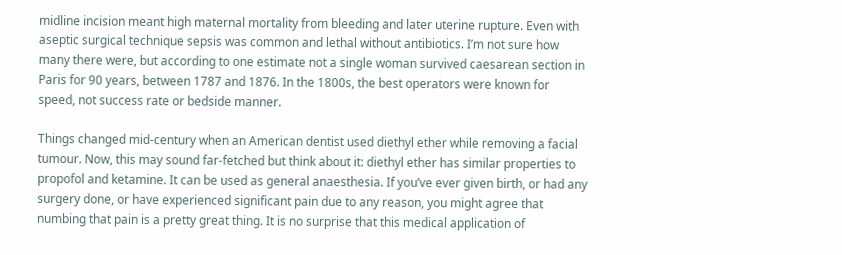midline incision meant high maternal mortality from bleeding and later uterine rupture. Even with aseptic surgical technique sepsis was common and lethal without antibiotics. I’m not sure how many there were, but according to one estimate not a single woman survived caesarean section in Paris for 90 years, between 1787 and 1876. In the 1800s, the best operators were known for speed, not success rate or bedside manner.

Things changed mid-century when an American dentist used diethyl ether while removing a facial tumour. Now, this may sound far-fetched but think about it: diethyl ether has similar properties to propofol and ketamine. It can be used as general anaesthesia. If you’ve ever given birth, or had any surgery done, or have experienced significant pain due to any reason, you might agree that numbing that pain is a pretty great thing. It is no surprise that this medical application of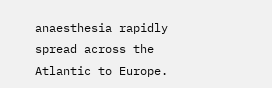anaesthesia rapidly spread across the Atlantic to Europe.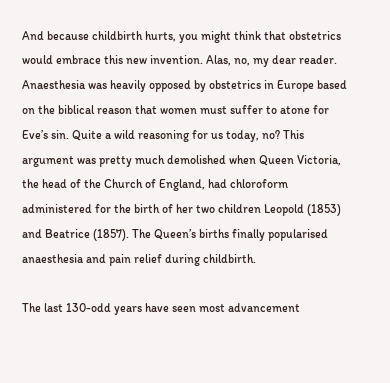And because childbirth hurts, you might think that obstetrics would embrace this new invention. Alas, no, my dear reader. Anaesthesia was heavily opposed by obstetrics in Europe based on the biblical reason that women must suffer to atone for Eve’s sin. Quite a wild reasoning for us today, no? This argument was pretty much demolished when Queen Victoria, the head of the Church of England, had chloroform administered for the birth of her two children Leopold (1853) and Beatrice (1857). The Queen’s births finally popularised anaesthesia and pain relief during childbirth.

The last 130-odd years have seen most advancement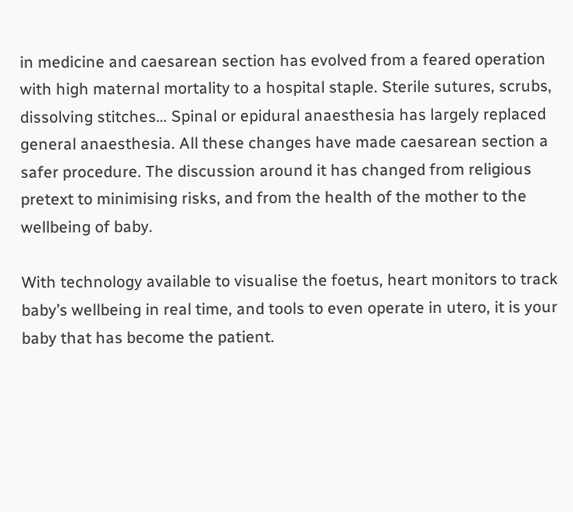in medicine and caesarean section has evolved from a feared operation with high maternal mortality to a hospital staple. Sterile sutures, scrubs, dissolving stitches… Spinal or epidural anaesthesia has largely replaced general anaesthesia. All these changes have made caesarean section a safer procedure. The discussion around it has changed from religious pretext to minimising risks, and from the health of the mother to the wellbeing of baby.

With technology available to visualise the foetus, heart monitors to track baby’s wellbeing in real time, and tools to even operate in utero, it is your baby that has become the patient.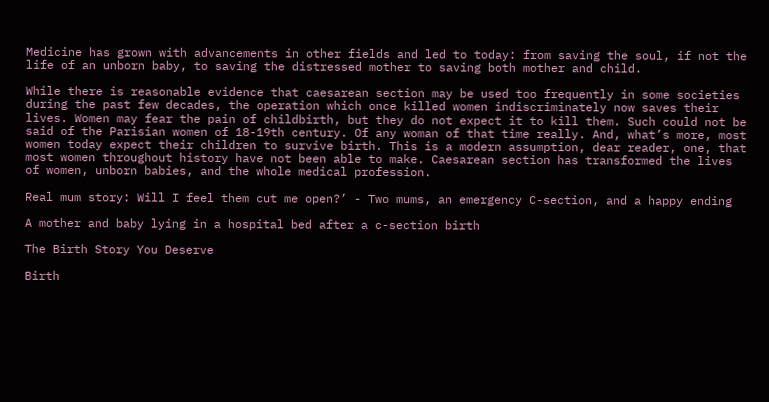Medicine has grown with advancements in other fields and led to today: from saving the soul, if not the life of an unborn baby, to saving the distressed mother to saving both mother and child.

While there is reasonable evidence that caesarean section may be used too frequently in some societies during the past few decades, the operation which once killed women indiscriminately now saves their lives. Women may fear the pain of childbirth, but they do not expect it to kill them. Such could not be said of the Parisian women of 18-19th century. Of any woman of that time really. And, what’s more, most women today expect their children to survive birth. This is a modern assumption, dear reader, one, that most women throughout history have not been able to make. Caesarean section has transformed the lives of women, unborn babies, and the whole medical profession.

Real mum story: Will I feel them cut me open?’ - Two mums, an emergency C-section, and a happy ending

A mother and baby lying in a hospital bed after a c-section birth

The Birth Story You Deserve

Birth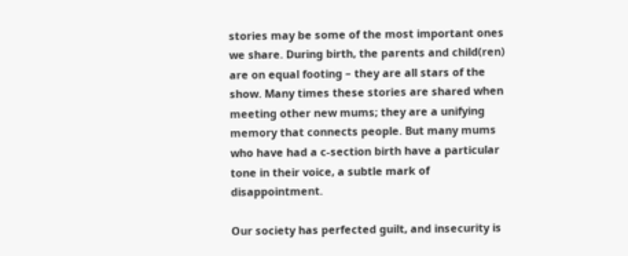stories may be some of the most important ones we share. During birth, the parents and child(ren) are on equal footing – they are all stars of the show. Many times these stories are shared when meeting other new mums; they are a unifying memory that connects people. But many mums who have had a c-section birth have a particular tone in their voice, a subtle mark of disappointment.

Our society has perfected guilt, and insecurity is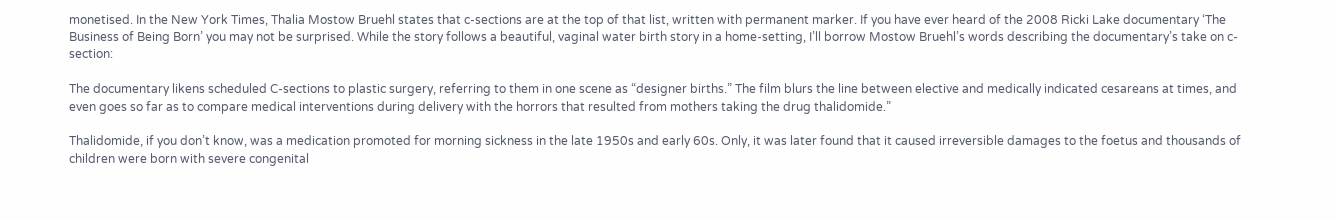monetised. In the New York Times, Thalia Mostow Bruehl states that c-sections are at the top of that list, written with permanent marker. If you have ever heard of the 2008 Ricki Lake documentary ‘The Business of Being Born’ you may not be surprised. While the story follows a beautiful, vaginal water birth story in a home-setting, I’ll borrow Mostow Bruehl’s words describing the documentary’s take on c-section:

The documentary likens scheduled C-sections to plastic surgery, referring to them in one scene as “designer births.” The film blurs the line between elective and medically indicated cesareans at times, and even goes so far as to compare medical interventions during delivery with the horrors that resulted from mothers taking the drug thalidomide.”

Thalidomide, if you don’t know, was a medication promoted for morning sickness in the late 1950s and early 60s. Only, it was later found that it caused irreversible damages to the foetus and thousands of children were born with severe congenital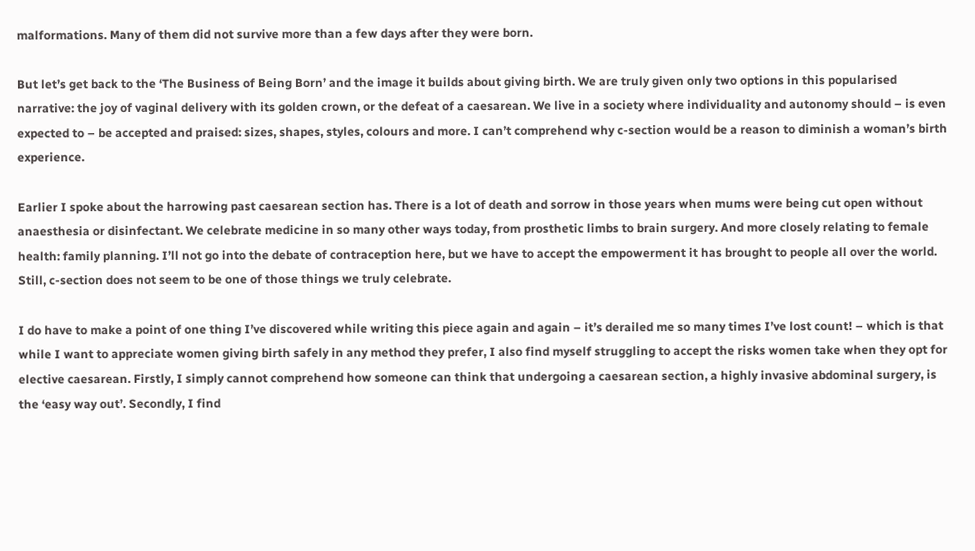malformations. Many of them did not survive more than a few days after they were born.

But let’s get back to the ‘The Business of Being Born’ and the image it builds about giving birth. We are truly given only two options in this popularised narrative: the joy of vaginal delivery with its golden crown, or the defeat of a caesarean. We live in a society where individuality and autonomy should – is even expected to – be accepted and praised: sizes, shapes, styles, colours and more. I can’t comprehend why c-section would be a reason to diminish a woman’s birth experience.

Earlier I spoke about the harrowing past caesarean section has. There is a lot of death and sorrow in those years when mums were being cut open without anaesthesia or disinfectant. We celebrate medicine in so many other ways today, from prosthetic limbs to brain surgery. And more closely relating to female health: family planning. I’ll not go into the debate of contraception here, but we have to accept the empowerment it has brought to people all over the world. Still, c-section does not seem to be one of those things we truly celebrate.

I do have to make a point of one thing I’ve discovered while writing this piece again and again – it’s derailed me so many times I’ve lost count! – which is that while I want to appreciate women giving birth safely in any method they prefer, I also find myself struggling to accept the risks women take when they opt for elective caesarean. Firstly, I simply cannot comprehend how someone can think that undergoing a caesarean section, a highly invasive abdominal surgery, is the ‘easy way out’. Secondly, I find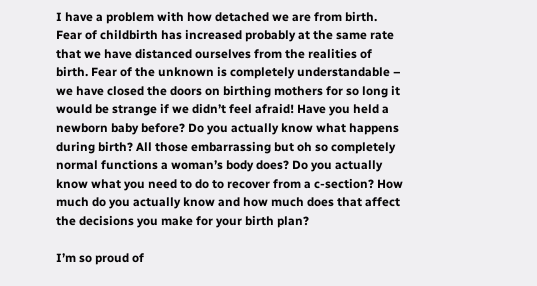I have a problem with how detached we are from birth. Fear of childbirth has increased probably at the same rate that we have distanced ourselves from the realities of birth. Fear of the unknown is completely understandable – we have closed the doors on birthing mothers for so long it would be strange if we didn’t feel afraid! Have you held a newborn baby before? Do you actually know what happens during birth? All those embarrassing but oh so completely normal functions a woman’s body does? Do you actually know what you need to do to recover from a c-section? How much do you actually know and how much does that affect the decisions you make for your birth plan?

I’m so proud of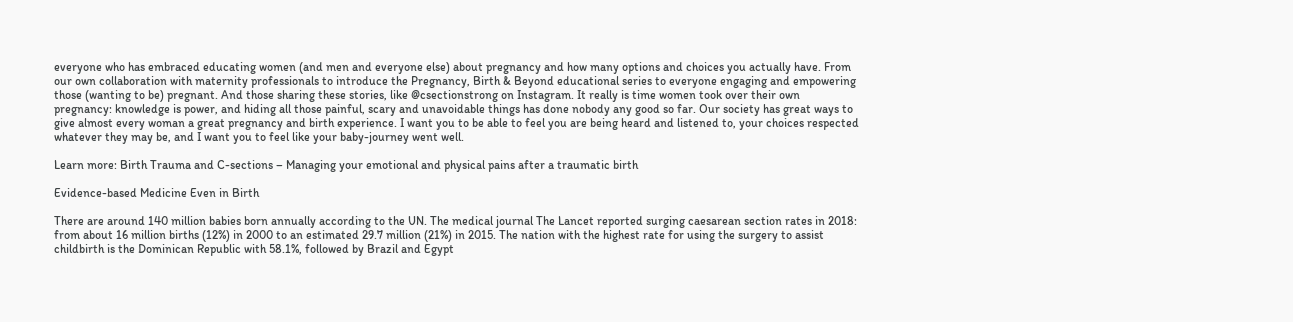everyone who has embraced educating women (and men and everyone else) about pregnancy and how many options and choices you actually have. From our own collaboration with maternity professionals to introduce the Pregnancy, Birth & Beyond educational series to everyone engaging and empowering those (wanting to be) pregnant. And those sharing these stories, like @csectionstrong on Instagram. It really is time women took over their own pregnancy: knowledge is power, and hiding all those painful, scary and unavoidable things has done nobody any good so far. Our society has great ways to give almost every woman a great pregnancy and birth experience. I want you to be able to feel you are being heard and listened to, your choices respected whatever they may be, and I want you to feel like your baby-journey went well.

Learn more: Birth Trauma and C-sections – Managing your emotional and physical pains after a traumatic birth

Evidence-based Medicine Even in Birth

There are around 140 million babies born annually according to the UN. The medical journal The Lancet reported surging caesarean section rates in 2018: from about 16 million births (12%) in 2000 to an estimated 29.7 million (21%) in 2015. The nation with the highest rate for using the surgery to assist childbirth is the Dominican Republic with 58.1%, followed by Brazil and Egypt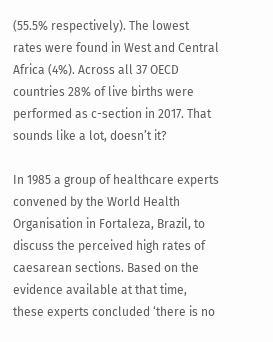(55.5% respectively). The lowest rates were found in West and Central Africa (4%). Across all 37 OECD countries 28% of live births were performed as c-section in 2017. That sounds like a lot, doesn’t it?

In 1985 a group of healthcare experts convened by the World Health Organisation in Fortaleza, Brazil, to discuss the perceived high rates of caesarean sections. Based on the evidence available at that time, these experts concluded ‘there is no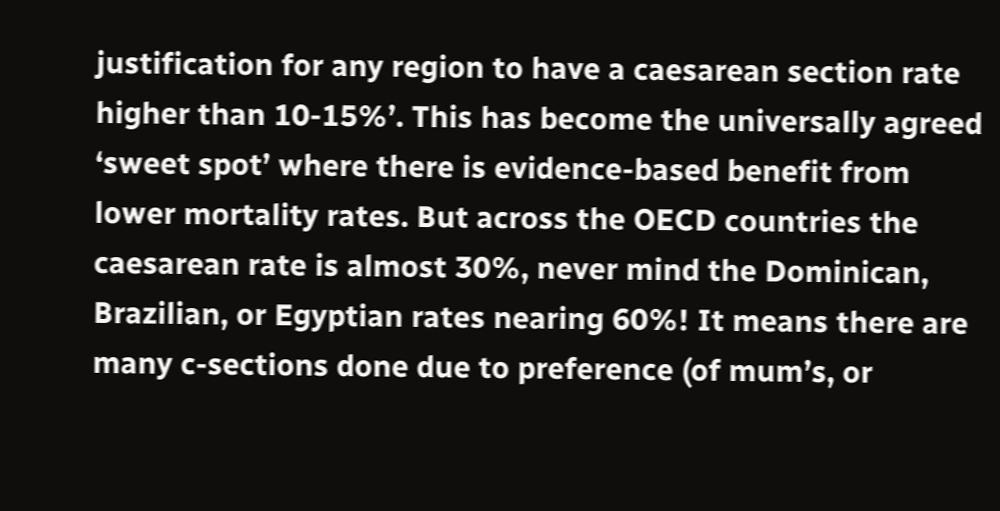justification for any region to have a caesarean section rate higher than 10-15%’. This has become the universally agreed ‘sweet spot’ where there is evidence-based benefit from lower mortality rates. But across the OECD countries the caesarean rate is almost 30%, never mind the Dominican, Brazilian, or Egyptian rates nearing 60%! It means there are many c-sections done due to preference (of mum’s, or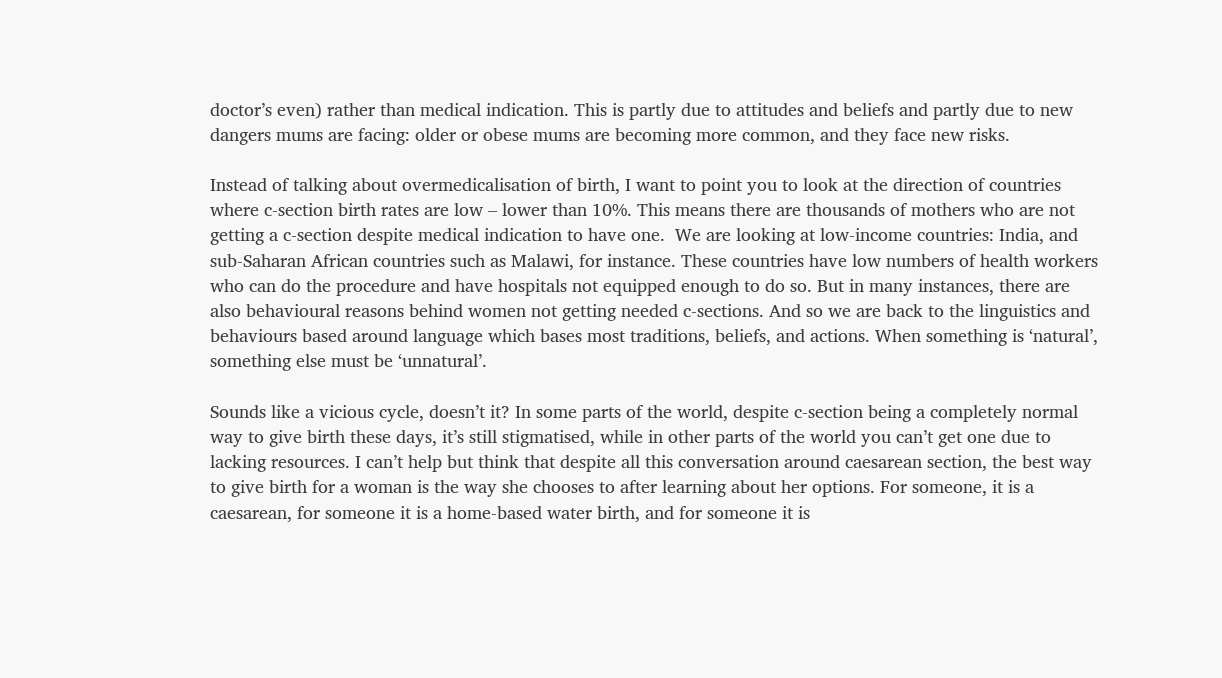doctor’s even) rather than medical indication. This is partly due to attitudes and beliefs and partly due to new dangers mums are facing: older or obese mums are becoming more common, and they face new risks.

Instead of talking about overmedicalisation of birth, I want to point you to look at the direction of countries where c-section birth rates are low – lower than 10%. This means there are thousands of mothers who are not getting a c-section despite medical indication to have one.  We are looking at low-income countries: India, and sub-Saharan African countries such as Malawi, for instance. These countries have low numbers of health workers who can do the procedure and have hospitals not equipped enough to do so. But in many instances, there are also behavioural reasons behind women not getting needed c-sections. And so we are back to the linguistics and behaviours based around language which bases most traditions, beliefs, and actions. When something is ‘natural’, something else must be ‘unnatural’.

Sounds like a vicious cycle, doesn’t it? In some parts of the world, despite c-section being a completely normal way to give birth these days, it’s still stigmatised, while in other parts of the world you can’t get one due to lacking resources. I can’t help but think that despite all this conversation around caesarean section, the best way to give birth for a woman is the way she chooses to after learning about her options. For someone, it is a caesarean, for someone it is a home-based water birth, and for someone it is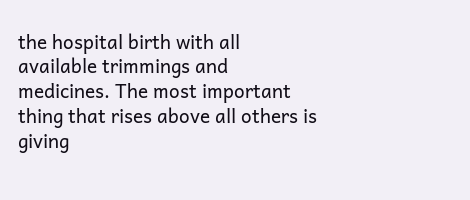the hospital birth with all available trimmings and medicines. The most important thing that rises above all others is giving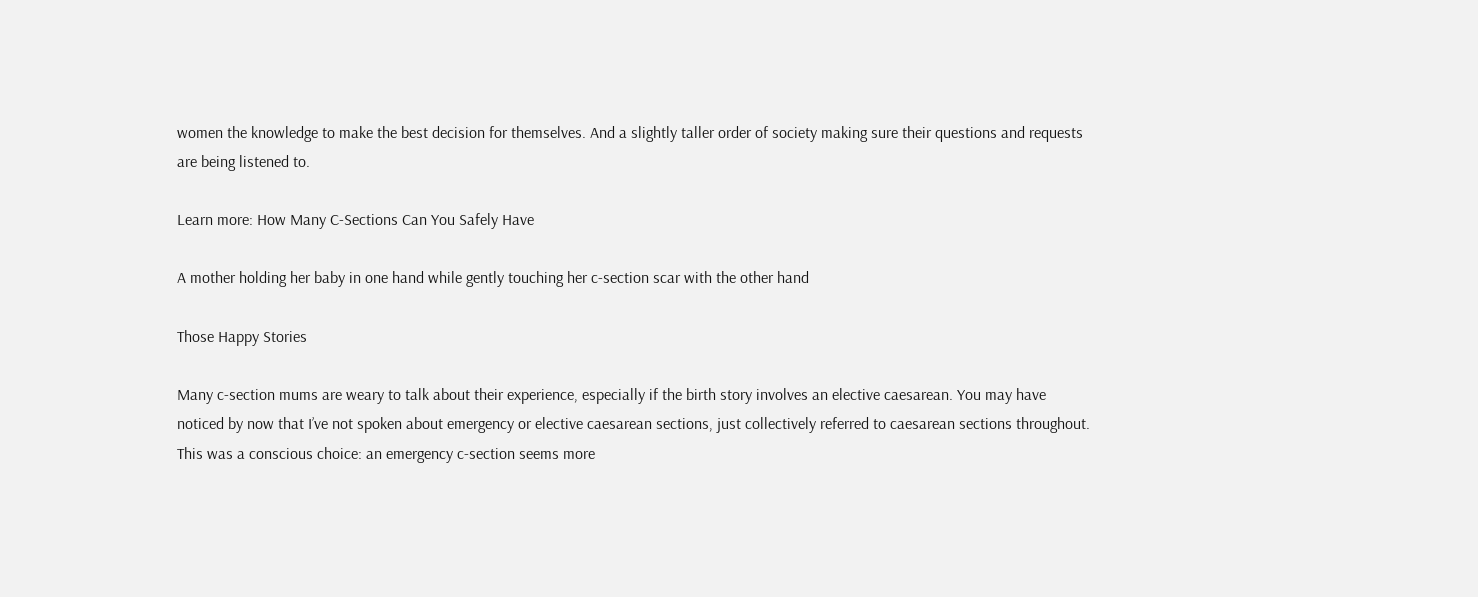women the knowledge to make the best decision for themselves. And a slightly taller order of society making sure their questions and requests are being listened to.

Learn more: How Many C-Sections Can You Safely Have

A mother holding her baby in one hand while gently touching her c-section scar with the other hand

Those Happy Stories

Many c-section mums are weary to talk about their experience, especially if the birth story involves an elective caesarean. You may have noticed by now that I’ve not spoken about emergency or elective caesarean sections, just collectively referred to caesarean sections throughout. This was a conscious choice: an emergency c-section seems more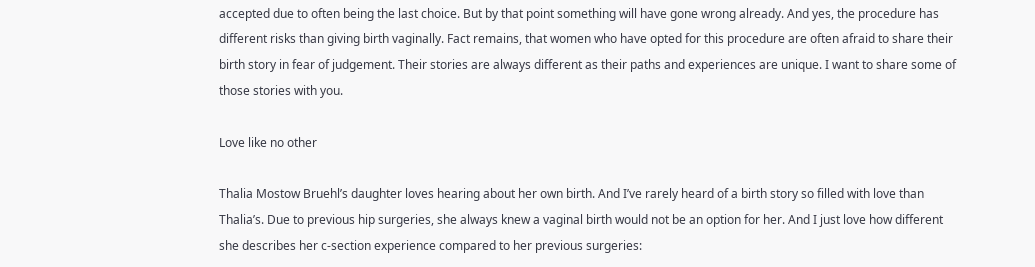accepted due to often being the last choice. But by that point something will have gone wrong already. And yes, the procedure has different risks than giving birth vaginally. Fact remains, that women who have opted for this procedure are often afraid to share their birth story in fear of judgement. Their stories are always different as their paths and experiences are unique. I want to share some of those stories with you.

Love like no other

Thalia Mostow Bruehl’s daughter loves hearing about her own birth. And I’ve rarely heard of a birth story so filled with love than Thalia’s. Due to previous hip surgeries, she always knew a vaginal birth would not be an option for her. And I just love how different she describes her c-section experience compared to her previous surgeries: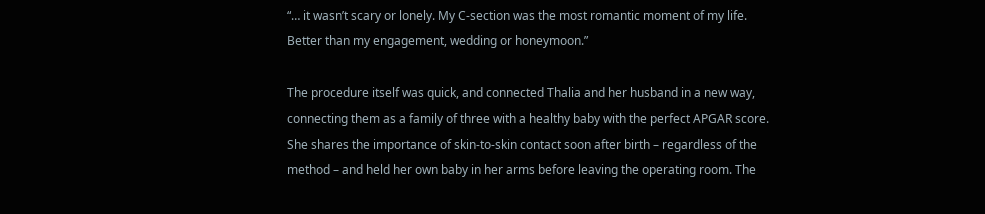“… it wasn’t scary or lonely. My C-section was the most romantic moment of my life. Better than my engagement, wedding or honeymoon.”

The procedure itself was quick, and connected Thalia and her husband in a new way, connecting them as a family of three with a healthy baby with the perfect APGAR score. She shares the importance of skin-to-skin contact soon after birth – regardless of the method – and held her own baby in her arms before leaving the operating room. The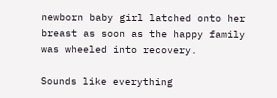newborn baby girl latched onto her breast as soon as the happy family was wheeled into recovery.

Sounds like everything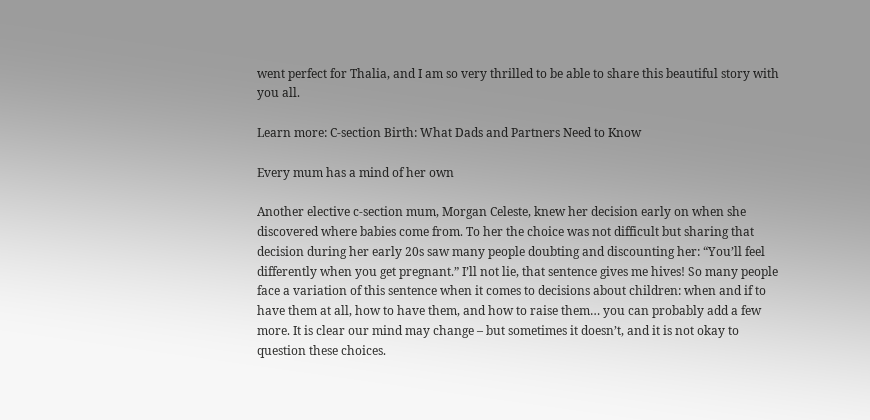went perfect for Thalia, and I am so very thrilled to be able to share this beautiful story with you all.

Learn more: C-section Birth: What Dads and Partners Need to Know

Every mum has a mind of her own

Another elective c-section mum, Morgan Celeste, knew her decision early on when she discovered where babies come from. To her the choice was not difficult but sharing that decision during her early 20s saw many people doubting and discounting her: “You’ll feel differently when you get pregnant.” I’ll not lie, that sentence gives me hives! So many people face a variation of this sentence when it comes to decisions about children: when and if to have them at all, how to have them, and how to raise them… you can probably add a few more. It is clear our mind may change – but sometimes it doesn’t, and it is not okay to question these choices.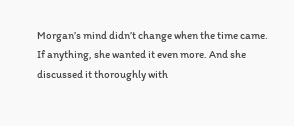Morgan’s mind didn’t change when the time came. If anything, she wanted it even more. And she discussed it thoroughly with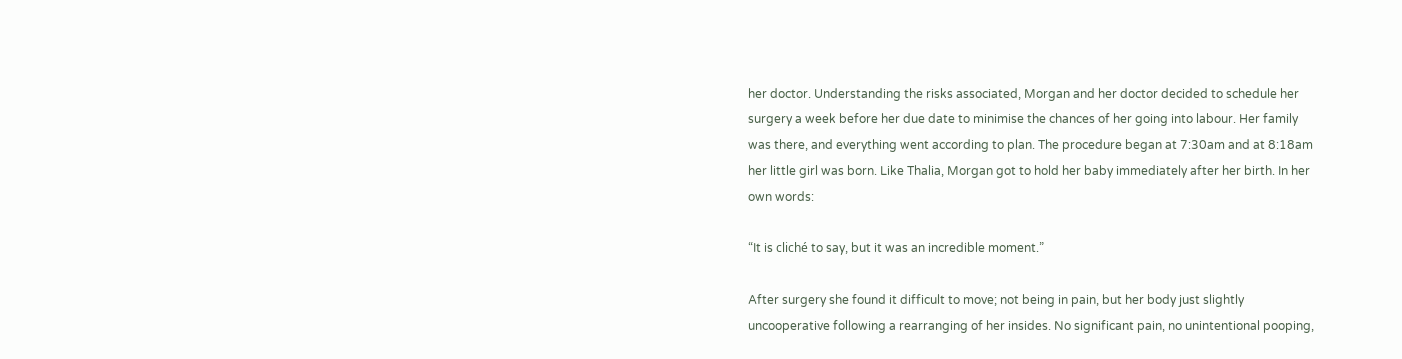her doctor. Understanding the risks associated, Morgan and her doctor decided to schedule her surgery a week before her due date to minimise the chances of her going into labour. Her family was there, and everything went according to plan. The procedure began at 7:30am and at 8:18am her little girl was born. Like Thalia, Morgan got to hold her baby immediately after her birth. In her own words:

“It is cliché to say, but it was an incredible moment.”

After surgery she found it difficult to move; not being in pain, but her body just slightly uncooperative following a rearranging of her insides. No significant pain, no unintentional pooping,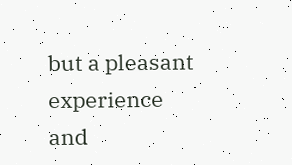but a pleasant experience and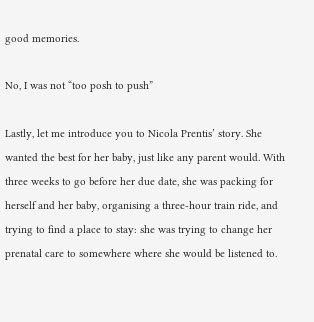good memories.

No, I was not “too posh to push”

Lastly, let me introduce you to Nicola Prentis’ story. She wanted the best for her baby, just like any parent would. With three weeks to go before her due date, she was packing for herself and her baby, organising a three-hour train ride, and trying to find a place to stay: she was trying to change her prenatal care to somewhere where she would be listened to.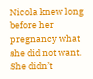Nicola knew long before her pregnancy what she did not want. She didn’t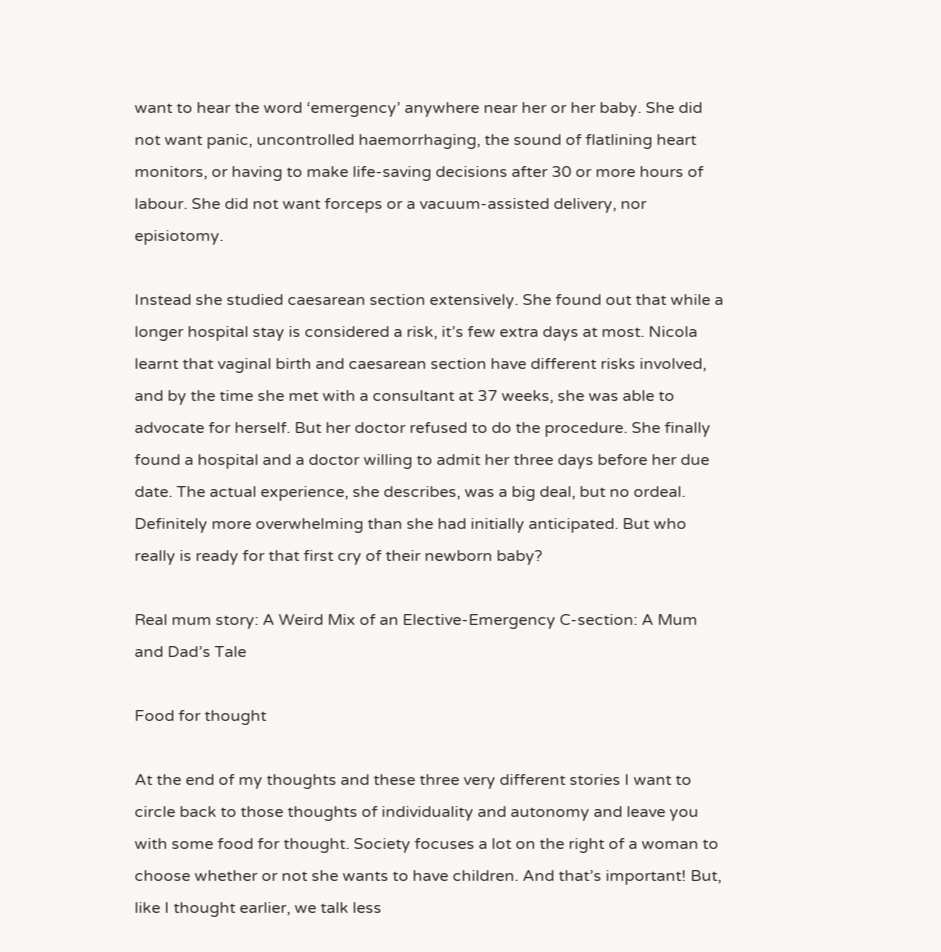want to hear the word ‘emergency’ anywhere near her or her baby. She did not want panic, uncontrolled haemorrhaging, the sound of flatlining heart monitors, or having to make life-saving decisions after 30 or more hours of labour. She did not want forceps or a vacuum-assisted delivery, nor episiotomy.

Instead she studied caesarean section extensively. She found out that while a longer hospital stay is considered a risk, it’s few extra days at most. Nicola learnt that vaginal birth and caesarean section have different risks involved, and by the time she met with a consultant at 37 weeks, she was able to advocate for herself. But her doctor refused to do the procedure. She finally found a hospital and a doctor willing to admit her three days before her due date. The actual experience, she describes, was a big deal, but no ordeal. Definitely more overwhelming than she had initially anticipated. But who really is ready for that first cry of their newborn baby?

Real mum story: A Weird Mix of an Elective-Emergency C-section: A Mum and Dad’s Tale

Food for thought

At the end of my thoughts and these three very different stories I want to circle back to those thoughts of individuality and autonomy and leave you with some food for thought. Society focuses a lot on the right of a woman to choose whether or not she wants to have children. And that’s important! But, like I thought earlier, we talk less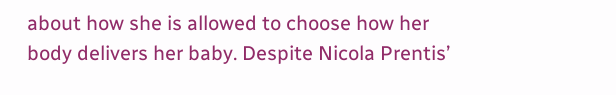about how she is allowed to choose how her body delivers her baby. Despite Nicola Prentis’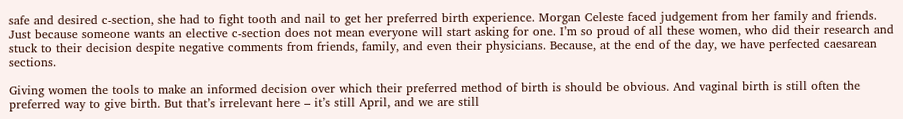safe and desired c-section, she had to fight tooth and nail to get her preferred birth experience. Morgan Celeste faced judgement from her family and friends. Just because someone wants an elective c-section does not mean everyone will start asking for one. I’m so proud of all these women, who did their research and stuck to their decision despite negative comments from friends, family, and even their physicians. Because, at the end of the day, we have perfected caesarean sections.

Giving women the tools to make an informed decision over which their preferred method of birth is should be obvious. And vaginal birth is still often the preferred way to give birth. But that’s irrelevant here – it’s still April, and we are still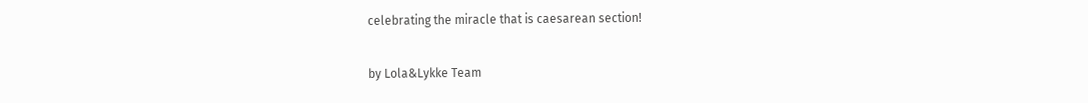celebrating the miracle that is caesarean section!

by Lola&Lykke Team